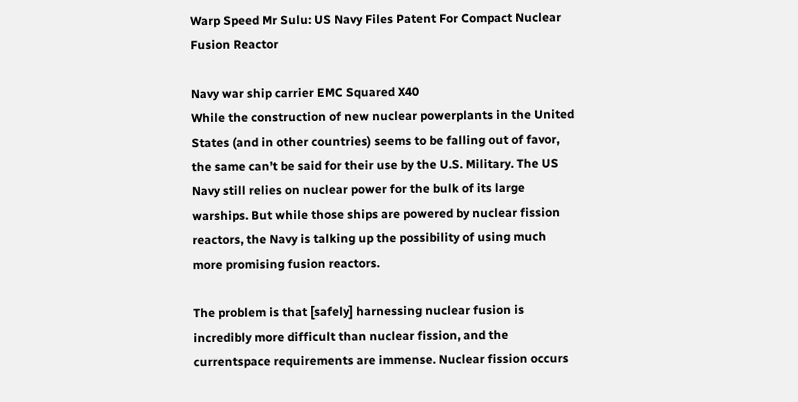Warp Speed Mr Sulu: US Navy Files Patent For Compact Nuclear Fusion Reactor

Navy war ship carrier EMC Squared X40
While the construction of new nuclear powerplants in the United States (and in other countries) seems to be falling out of favor, the same can’t be said for their use by the U.S. Military. The US Navy still relies on nuclear power for the bulk of its large warships. But while those ships are powered by nuclear fission reactors, the Navy is talking up the possibility of using much more promising fusion reactors.

The problem is that [safely] harnessing nuclear fusion is incredibly more difficult than nuclear fission, and the currentspace requirements are immense. Nuclear fission occurs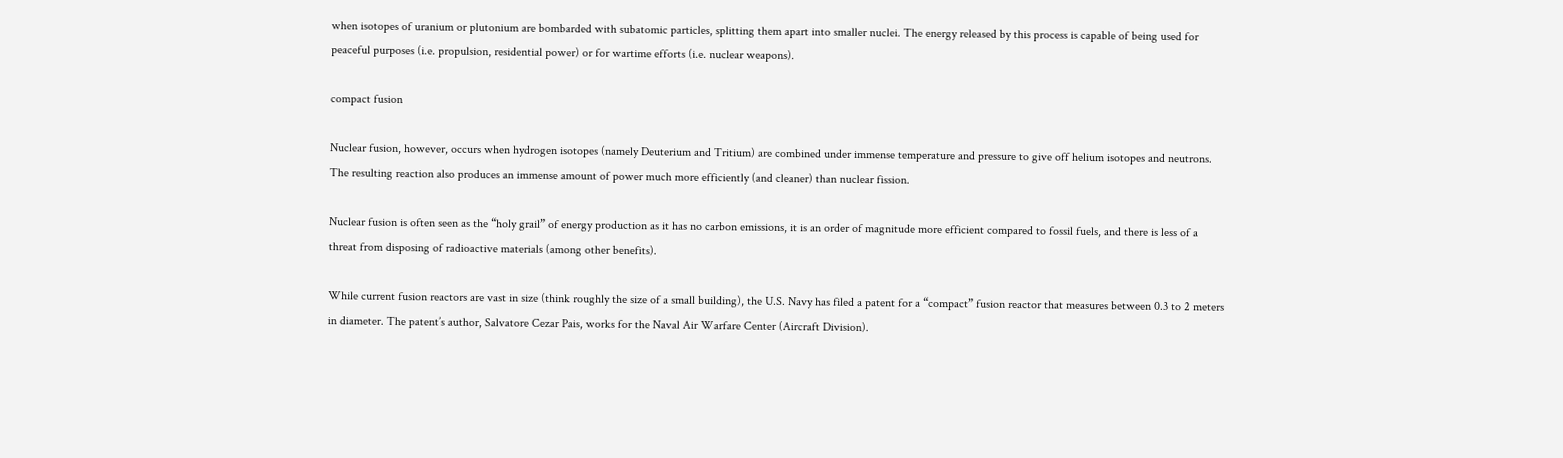when isotopes of uranium or plutonium are bombarded with subatomic particles, splitting them apart into smaller nuclei. The energy released by this process is capable of being used for peaceful purposes (i.e. propulsion, residential power) or for wartime efforts (i.e. nuclear weapons).

compact fusion

Nuclear fusion, however, occurs when hydrogen isotopes (namely Deuterium and Tritium) are combined under immense temperature and pressure to give off helium isotopes and neutrons. The resulting reaction also produces an immense amount of power much more efficiently (and cleaner) than nuclear fission.

Nuclear fusion is often seen as the “holy grail” of energy production as it has no carbon emissions, it is an order of magnitude more efficient compared to fossil fuels, and there is less of a threat from disposing of radioactive materials (among other benefits).

While current fusion reactors are vast in size (think roughly the size of a small building), the U.S. Navy has filed a patent for a “compact” fusion reactor that measures between 0.3 to 2 meters in diameter. The patent’s author, Salvatore Cezar Pais, works for the Naval Air Warfare Center (Aircraft Division).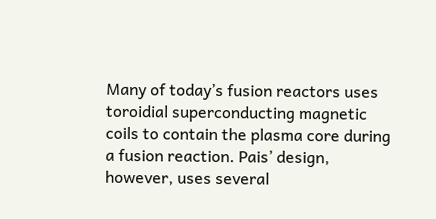Many of today’s fusion reactors uses toroidial superconducting magnetic coils to contain the plasma core during a fusion reaction. Pais’ design, however, uses several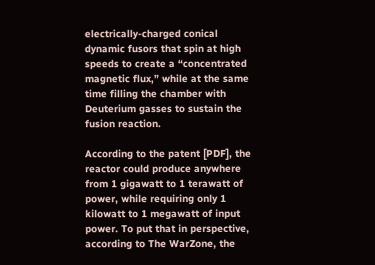electrically-charged conical dynamic fusors that spin at high speeds to create a “concentrated magnetic flux,” while at the same time filling the chamber with Deuterium gasses to sustain the fusion reaction.

According to the patent [PDF], the reactor could produce anywhere from 1 gigawatt to 1 terawatt of power, while requiring only 1 kilowatt to 1 megawatt of input power. To put that in perspective, according to The WarZone, the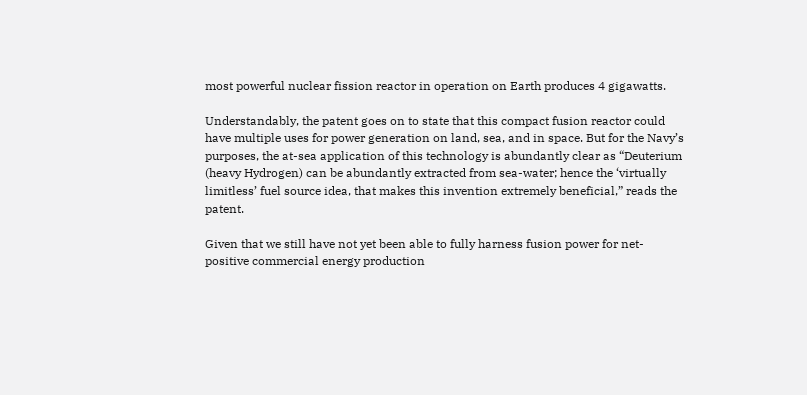most powerful nuclear fission reactor in operation on Earth produces 4 gigawatts.

Understandably, the patent goes on to state that this compact fusion reactor could have multiple uses for power generation on land, sea, and in space. But for the Navy’s purposes, the at-sea application of this technology is abundantly clear as “Deuterium (heavy Hydrogen) can be abundantly extracted from sea-water; hence the ‘virtually limitless’ fuel source idea, that makes this invention extremely beneficial,” reads the patent.

Given that we still have not yet been able to fully harness fusion power for net-positive commercial energy production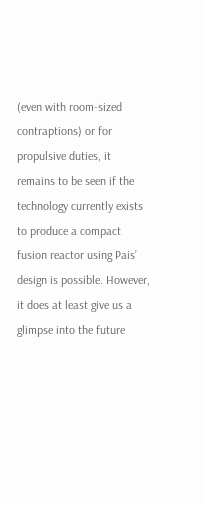(even with room-sized contraptions) or for propulsive duties, it remains to be seen if the technology currently exists to produce a compact fusion reactor using Pais’ design is possible. However, it does at least give us a glimpse into the future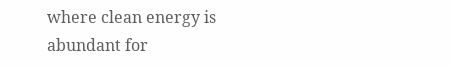where clean energy is abundant for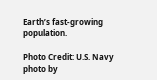Earth’s fast-growing population.

Photo Credit: U.S. Navy photo by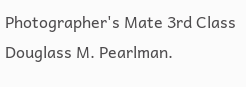Photographer's Mate 3rd Class Douglass M. Pearlman.